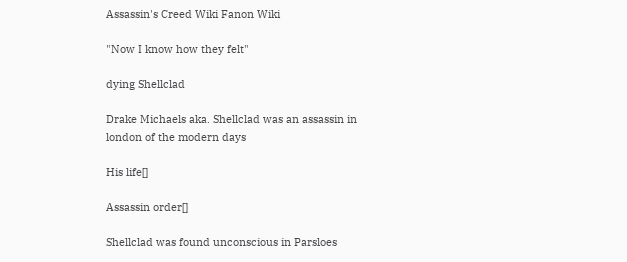Assassin's Creed Wiki Fanon Wiki

"Now I know how they felt"

dying Shellclad

Drake Michaels aka. Shellclad was an assassin in london of the modern days

His life[]

Assassin order[]

Shellclad was found unconscious in Parsloes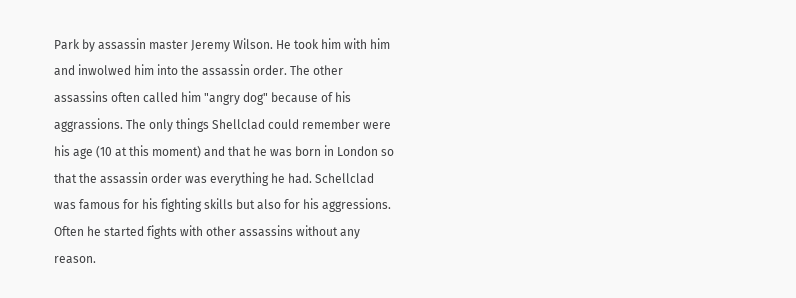Park by assassin master Jeremy Wilson. He took him with him and inwolwed him into the assassin order. The other assassins often called him "angry dog" because of his aggrassions. The only things Shellclad could remember were his age (10 at this moment) and that he was born in London so that the assassin order was everything he had. Schellclad was famous for his fighting skills but also for his aggressions. Often he started fights with other assassins without any reason.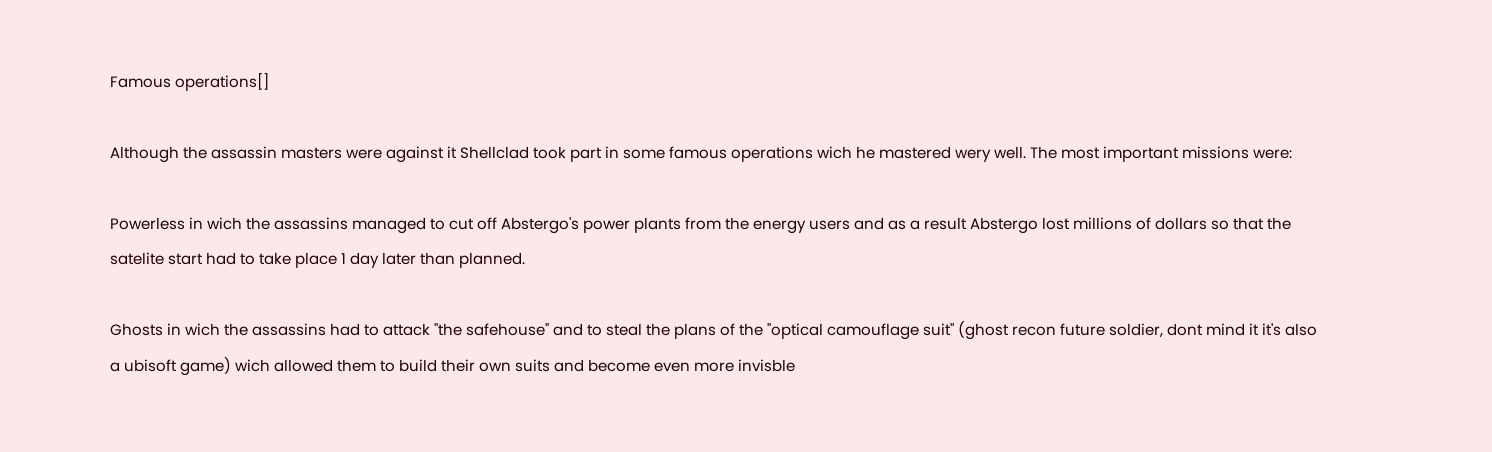Famous operations[]

Although the assassin masters were against it Shellclad took part in some famous operations wich he mastered wery well. The most important missions were:

Powerless in wich the assassins managed to cut off Abstergo's power plants from the energy users and as a result Abstergo lost millions of dollars so that the satelite start had to take place 1 day later than planned.

Ghosts in wich the assassins had to attack "the safehouse" and to steal the plans of the "optical camouflage suit" (ghost recon future soldier, dont mind it it's also a ubisoft game) wich allowed them to build their own suits and become even more invisble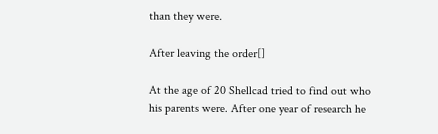than they were.

After leaving the order[]

At the age of 20 Shellcad tried to find out who his parents were. After one year of research he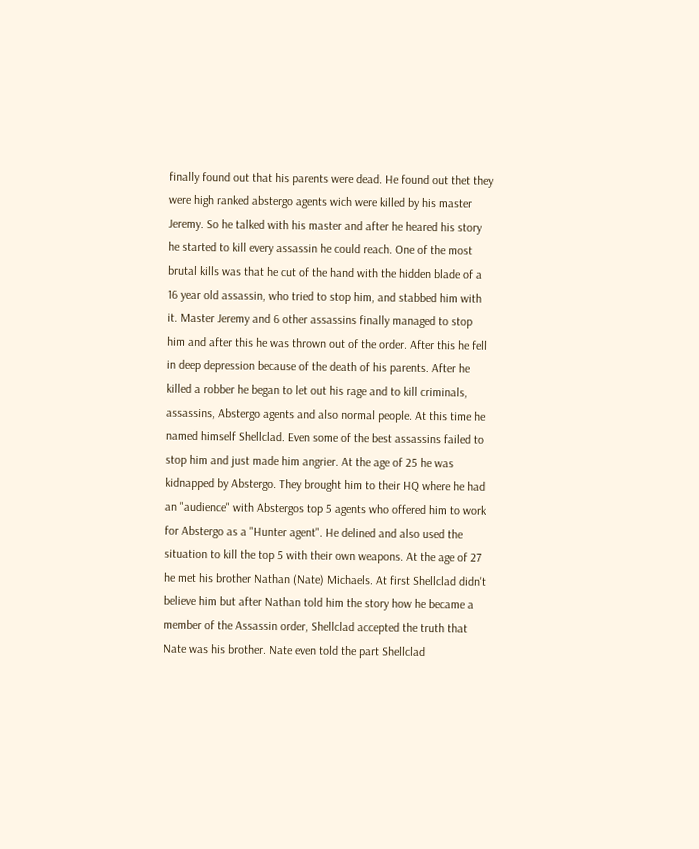finally found out that his parents were dead. He found out thet they were high ranked abstergo agents wich were killed by his master Jeremy. So he talked with his master and after he heared his story he started to kill every assassin he could reach. One of the most brutal kills was that he cut of the hand with the hidden blade of a 16 year old assassin, who tried to stop him, and stabbed him with it. Master Jeremy and 6 other assassins finally managed to stop him and after this he was thrown out of the order. After this he fell in deep depression because of the death of his parents. After he killed a robber he began to let out his rage and to kill criminals, assassins, Abstergo agents and also normal people. At this time he named himself Shellclad. Even some of the best assassins failed to stop him and just made him angrier. At the age of 25 he was kidnapped by Abstergo. They brought him to their HQ where he had an "audience" with Abstergos top 5 agents who offered him to work for Abstergo as a "Hunter agent". He delined and also used the situation to kill the top 5 with their own weapons. At the age of 27 he met his brother Nathan (Nate) Michaels. At first Shellclad didn't believe him but after Nathan told him the story how he became a member of the Assassin order, Shellclad accepted the truth that Nate was his brother. Nate even told the part Shellclad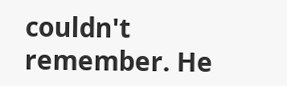couldn't remember. He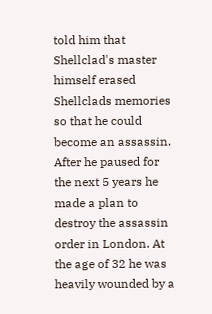told him that Shellclad's master himself erased Shellclads memories so that he could become an assassin. After he paused for the next 5 years he made a plan to destroy the assassin order in London. At the age of 32 he was heavily wounded by a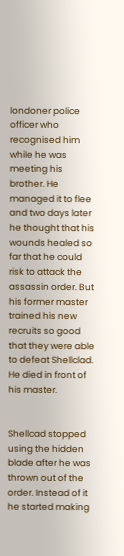londoner police officer who recognised him while he was meeting his brother. He managed it to flee and two days later he thought that his wounds healed so far that he could risk to attack the assassin order. But his former master trained his new recruits so good that they were able to defeat Shellclad. He died in front of his master.


Shellcad stopped using the hidden blade after he was thrown out of the order. Instead of it he started making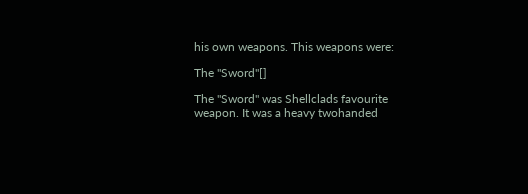his own weapons. This weapons were:

The "Sword"[]

The "Sword" was Shellclads favourite weapon. It was a heavy twohanded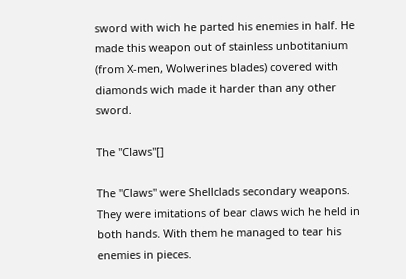sword with wich he parted his enemies in half. He made this weapon out of stainless unbotitanium (from X-men, Wolwerines blades) covered with diamonds wich made it harder than any other sword.

The "Claws"[]

The "Claws" were Shellclads secondary weapons. They were imitations of bear claws wich he held in both hands. With them he managed to tear his enemies in pieces.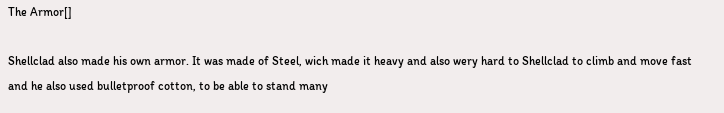The Armor[]

Shellclad also made his own armor. It was made of Steel, wich made it heavy and also wery hard to Shellclad to climb and move fast and he also used bulletproof cotton, to be able to stand many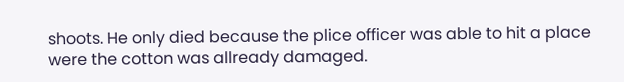shoots. He only died because the plice officer was able to hit a place were the cotton was allready damaged.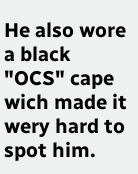He also wore a black "OCS" cape wich made it wery hard to spot him.